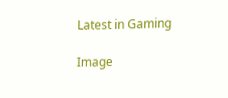Latest in Gaming

Image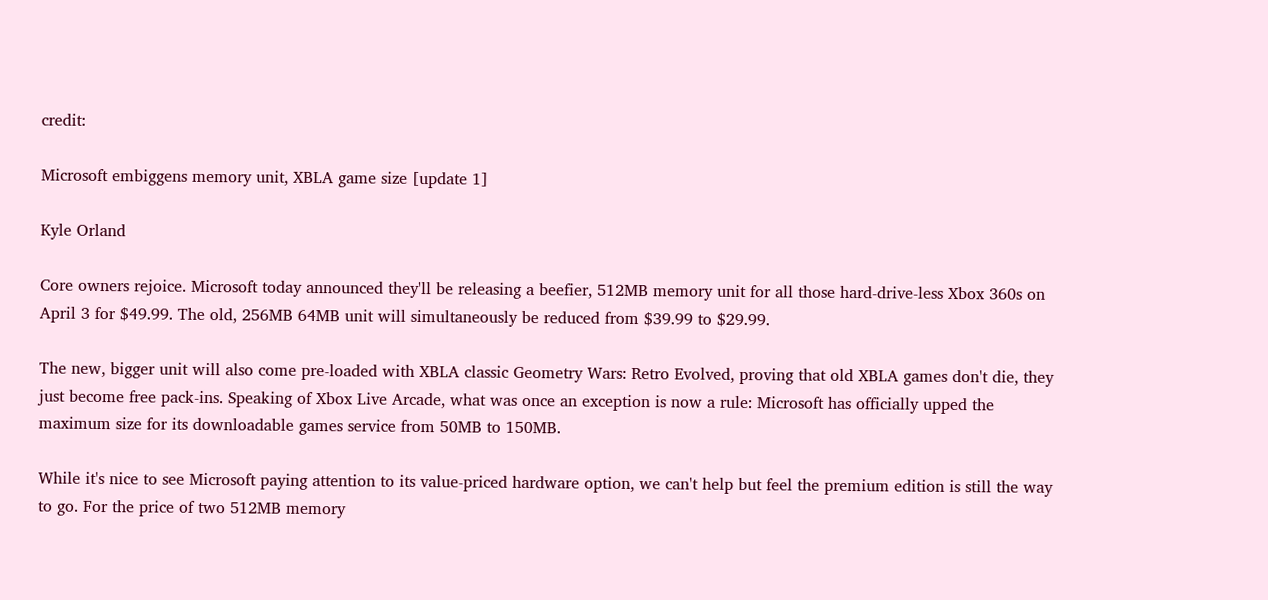credit:

Microsoft embiggens memory unit, XBLA game size [update 1]

Kyle Orland

Core owners rejoice. Microsoft today announced they'll be releasing a beefier, 512MB memory unit for all those hard-drive-less Xbox 360s on April 3 for $49.99. The old, 256MB 64MB unit will simultaneously be reduced from $39.99 to $29.99.

The new, bigger unit will also come pre-loaded with XBLA classic Geometry Wars: Retro Evolved, proving that old XBLA games don't die, they just become free pack-ins. Speaking of Xbox Live Arcade, what was once an exception is now a rule: Microsoft has officially upped the maximum size for its downloadable games service from 50MB to 150MB.

While it's nice to see Microsoft paying attention to its value-priced hardware option, we can't help but feel the premium edition is still the way to go. For the price of two 512MB memory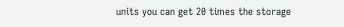units you can get 20 times the storage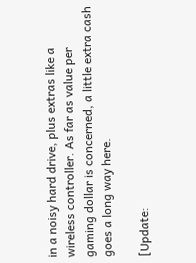in a noisy hard drive, plus extras like a wireless controller. As far as value per gaming dollar is concerned, a little extra cash goes a long way here.

[Update: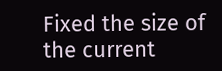Fixed the size of the current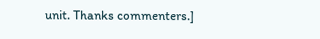unit. Thanks commenters.]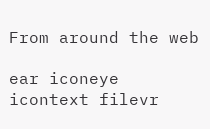From around the web

ear iconeye icontext filevr